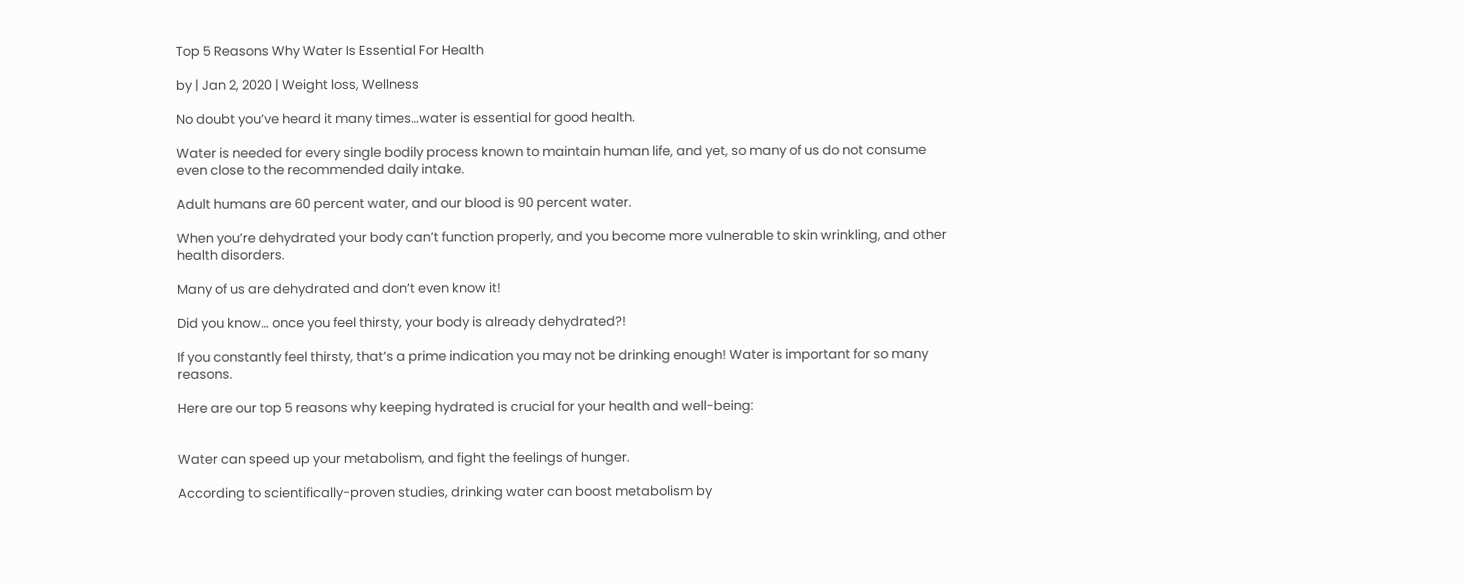Top 5 Reasons Why Water Is Essential For Health

by | Jan 2, 2020 | Weight loss, Wellness

No doubt you’ve heard it many times…water is essential for good health.

Water is needed for every single bodily process known to maintain human life, and yet, so many of us do not consume even close to the recommended daily intake.

Adult humans are 60 percent water, and our blood is 90 percent water.

When you’re dehydrated your body can’t function properly, and you become more vulnerable to skin wrinkling, and other health disorders.

Many of us are dehydrated and don’t even know it!

Did you know… once you feel thirsty, your body is already dehydrated?!

If you constantly feel thirsty, that’s a prime indication you may not be drinking enough! Water is important for so many reasons.

Here are our top 5 reasons why keeping hydrated is crucial for your health and well-being:


Water can speed up your metabolism, and fight the feelings of hunger.

According to scientifically-proven studies, drinking water can boost metabolism by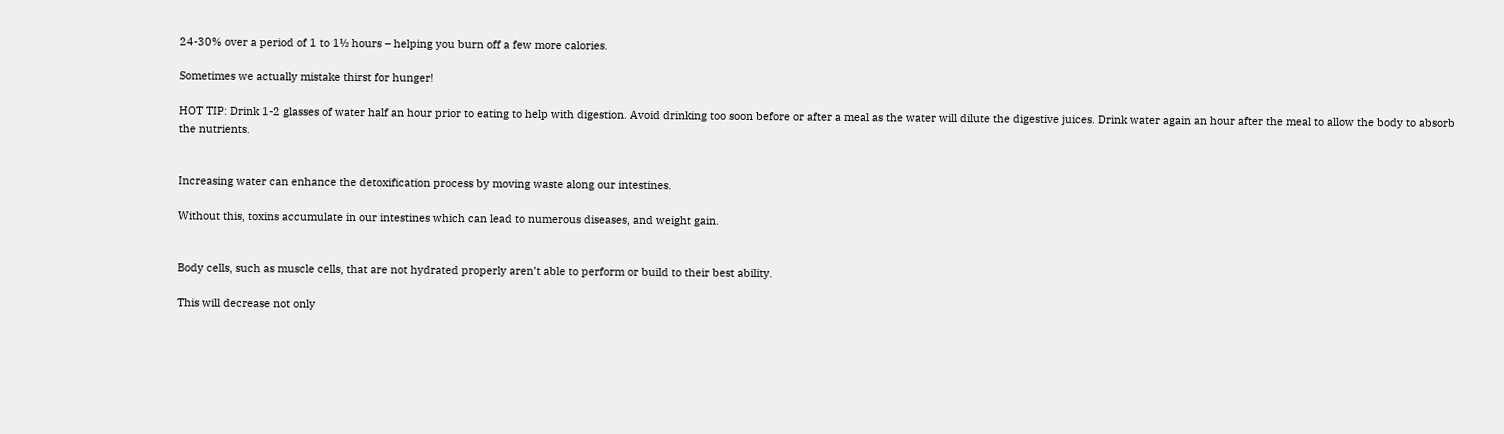24-30% over a period of 1 to 1½ hours – helping you burn off a few more calories.

Sometimes we actually mistake thirst for hunger!

HOT TIP: Drink 1-2 glasses of water half an hour prior to eating to help with digestion. Avoid drinking too soon before or after a meal as the water will dilute the digestive juices. Drink water again an hour after the meal to allow the body to absorb the nutrients.


Increasing water can enhance the detoxification process by moving waste along our intestines.

Without this, toxins accumulate in our intestines which can lead to numerous diseases, and weight gain.


Body cells, such as muscle cells, that are not hydrated properly aren’t able to perform or build to their best ability.

This will decrease not only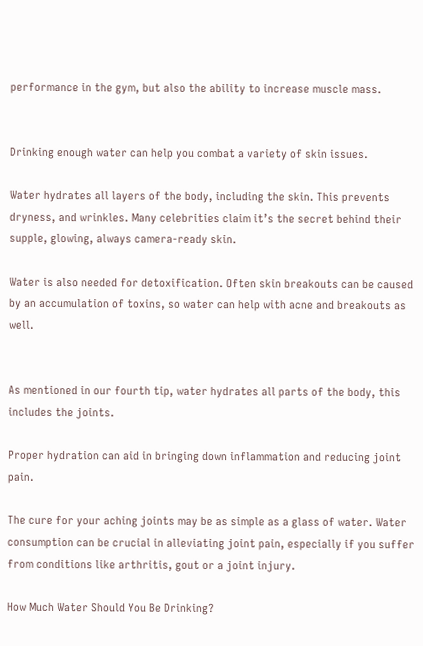performance in the gym, but also the ability to increase muscle mass.


Drinking enough water can help you combat a variety of skin issues.

Water hydrates all layers of the body, including the skin. This prevents dryness, and wrinkles. Many celebrities claim it’s the secret behind their supple, glowing, always camera-ready skin.

Water is also needed for detoxification. Often skin breakouts can be caused by an accumulation of toxins, so water can help with acne and breakouts as well.


As mentioned in our fourth tip, water hydrates all parts of the body, this includes the joints.

Proper hydration can aid in bringing down inflammation and reducing joint pain.

The cure for your aching joints may be as simple as a glass of water. Water consumption can be crucial in alleviating joint pain, especially if you suffer from conditions like arthritis, gout or a joint injury.

How Much Water Should You Be Drinking?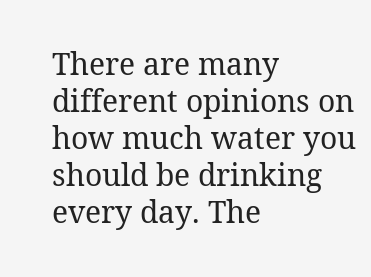There are many different opinions on how much water you should be drinking every day. The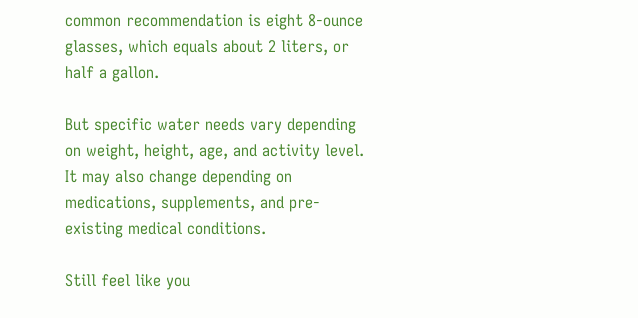common recommendation is eight 8-ounce glasses, which equals about 2 liters, or half a gallon.

But specific water needs vary depending on weight, height, age, and activity level. It may also change depending on medications, supplements, and pre-existing medical conditions.

Still feel like you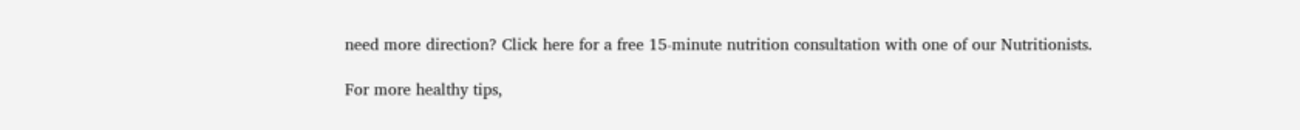need more direction? Click here for a free 15-minute nutrition consultation with one of our Nutritionists.

For more healthy tips,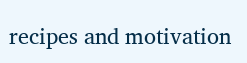recipes and motivation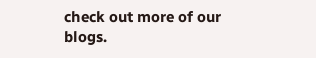check out more of our blogs.